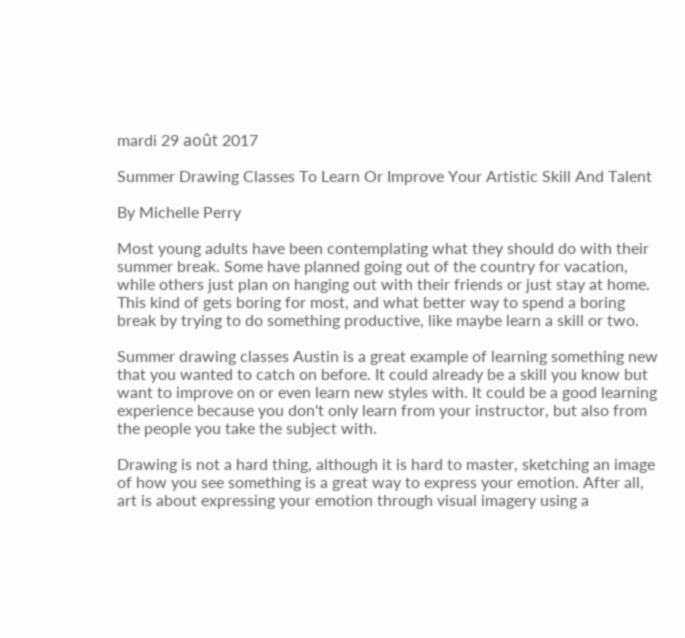mardi 29 août 2017

Summer Drawing Classes To Learn Or Improve Your Artistic Skill And Talent

By Michelle Perry

Most young adults have been contemplating what they should do with their summer break. Some have planned going out of the country for vacation, while others just plan on hanging out with their friends or just stay at home. This kind of gets boring for most, and what better way to spend a boring break by trying to do something productive, like maybe learn a skill or two.

Summer drawing classes Austin is a great example of learning something new that you wanted to catch on before. It could already be a skill you know but want to improve on or even learn new styles with. It could be a good learning experience because you don't only learn from your instructor, but also from the people you take the subject with.

Drawing is not a hard thing, although it is hard to master, sketching an image of how you see something is a great way to express your emotion. After all, art is about expressing your emotion through visual imagery using a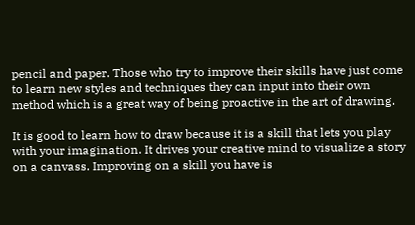pencil and paper. Those who try to improve their skills have just come to learn new styles and techniques they can input into their own method which is a great way of being proactive in the art of drawing.

It is good to learn how to draw because it is a skill that lets you play with your imagination. It drives your creative mind to visualize a story on a canvass. Improving on a skill you have is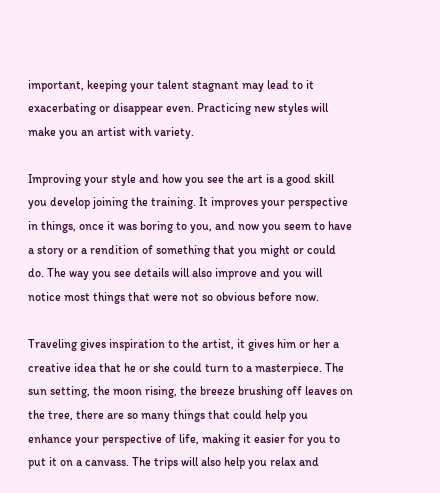important, keeping your talent stagnant may lead to it exacerbating or disappear even. Practicing new styles will make you an artist with variety.

Improving your style and how you see the art is a good skill you develop joining the training. It improves your perspective in things, once it was boring to you, and now you seem to have a story or a rendition of something that you might or could do. The way you see details will also improve and you will notice most things that were not so obvious before now.

Traveling gives inspiration to the artist, it gives him or her a creative idea that he or she could turn to a masterpiece. The sun setting, the moon rising, the breeze brushing off leaves on the tree, there are so many things that could help you enhance your perspective of life, making it easier for you to put it on a canvass. The trips will also help you relax and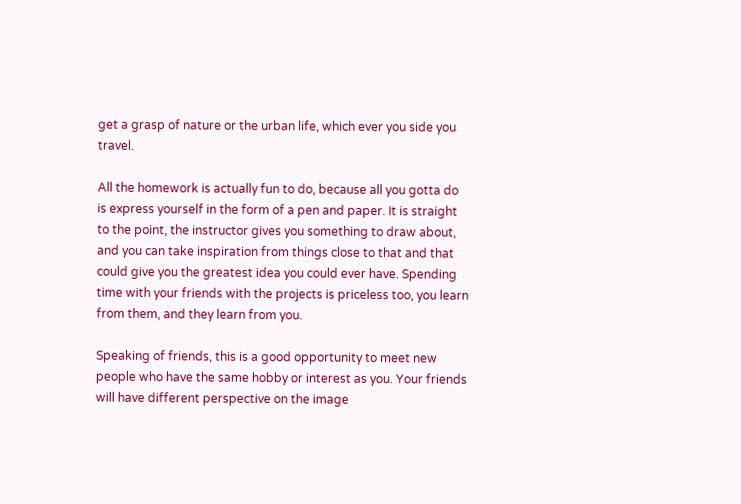get a grasp of nature or the urban life, which ever you side you travel.

All the homework is actually fun to do, because all you gotta do is express yourself in the form of a pen and paper. It is straight to the point, the instructor gives you something to draw about, and you can take inspiration from things close to that and that could give you the greatest idea you could ever have. Spending time with your friends with the projects is priceless too, you learn from them, and they learn from you.

Speaking of friends, this is a good opportunity to meet new people who have the same hobby or interest as you. Your friends will have different perspective on the image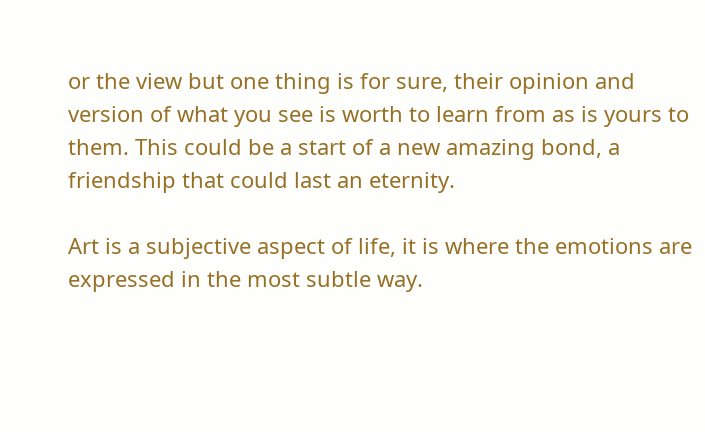or the view but one thing is for sure, their opinion and version of what you see is worth to learn from as is yours to them. This could be a start of a new amazing bond, a friendship that could last an eternity.

Art is a subjective aspect of life, it is where the emotions are expressed in the most subtle way.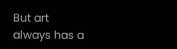But art always has a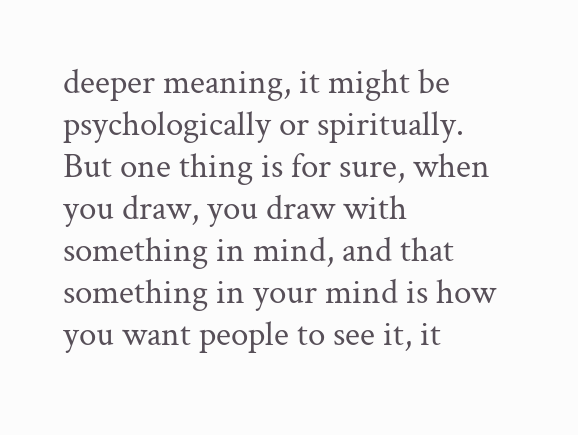deeper meaning, it might be psychologically or spiritually. But one thing is for sure, when you draw, you draw with something in mind, and that something in your mind is how you want people to see it, it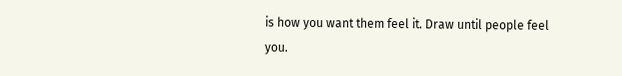is how you want them feel it. Draw until people feel you.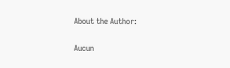About the Author:

Aucun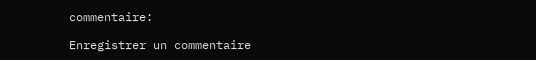commentaire:

Enregistrer un commentaire